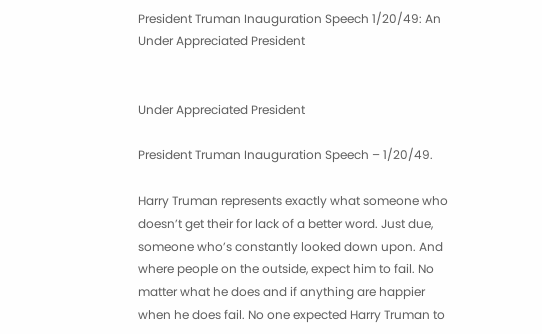President Truman Inauguration Speech 1/20/49: An Under Appreciated President


Under Appreciated President

President Truman Inauguration Speech – 1/20/49.

Harry Truman represents exactly what someone who doesn’t get their for lack of a better word. Just due, someone who’s constantly looked down upon. And where people on the outside, expect him to fail. No matter what he does and if anything are happier when he does fail. No one expected Harry Truman to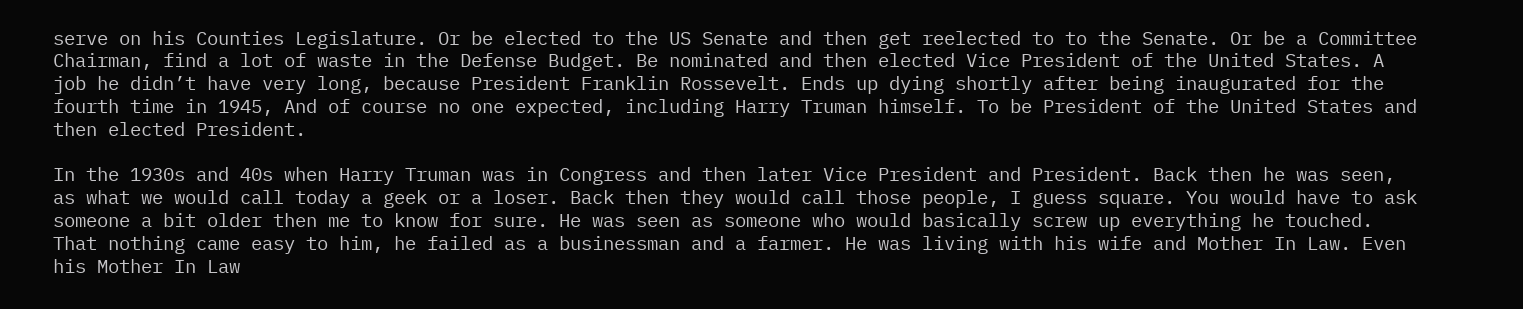serve on his Counties Legislature. Or be elected to the US Senate and then get reelected to to the Senate. Or be a Committee Chairman, find a lot of waste in the Defense Budget. Be nominated and then elected Vice President of the United States. A job he didn’t have very long, because President Franklin Rossevelt. Ends up dying shortly after being inaugurated for the fourth time in 1945, And of course no one expected, including Harry Truman himself. To be President of the United States and then elected President.

In the 1930s and 40s when Harry Truman was in Congress and then later Vice President and President. Back then he was seen, as what we would call today a geek or a loser. Back then they would call those people, I guess square. You would have to ask someone a bit older then me to know for sure. He was seen as someone who would basically screw up everything he touched. That nothing came easy to him, he failed as a businessman and a farmer. He was living with his wife and Mother In Law. Even his Mother In Law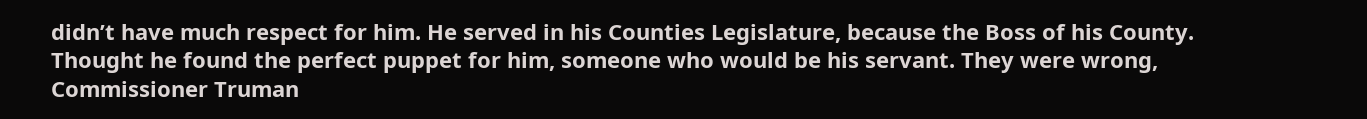didn’t have much respect for him. He served in his Counties Legislature, because the Boss of his County. Thought he found the perfect puppet for him, someone who would be his servant. They were wrong, Commissioner Truman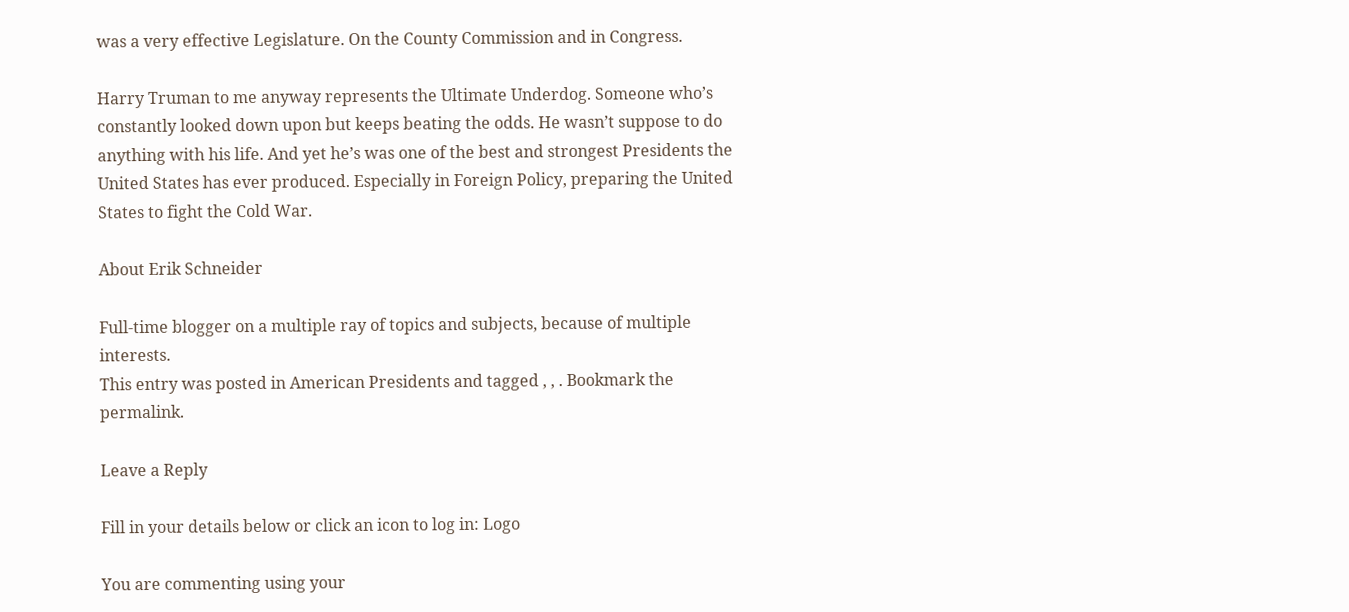was a very effective Legislature. On the County Commission and in Congress.

Harry Truman to me anyway represents the Ultimate Underdog. Someone who’s constantly looked down upon but keeps beating the odds. He wasn’t suppose to do anything with his life. And yet he’s was one of the best and strongest Presidents the United States has ever produced. Especially in Foreign Policy, preparing the United States to fight the Cold War.

About Erik Schneider

Full-time blogger on a multiple ray of topics and subjects, because of multiple interests.
This entry was posted in American Presidents and tagged , , . Bookmark the permalink.

Leave a Reply

Fill in your details below or click an icon to log in: Logo

You are commenting using your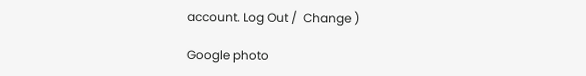account. Log Out /  Change )

Google photo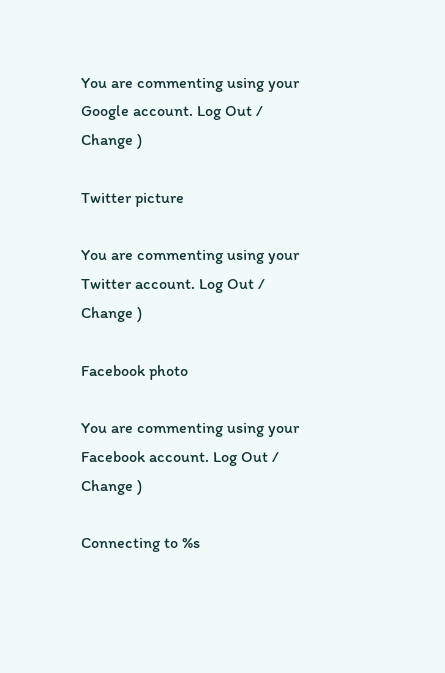You are commenting using your Google account. Log Out /  Change )

Twitter picture

You are commenting using your Twitter account. Log Out /  Change )

Facebook photo

You are commenting using your Facebook account. Log Out /  Change )

Connecting to %s